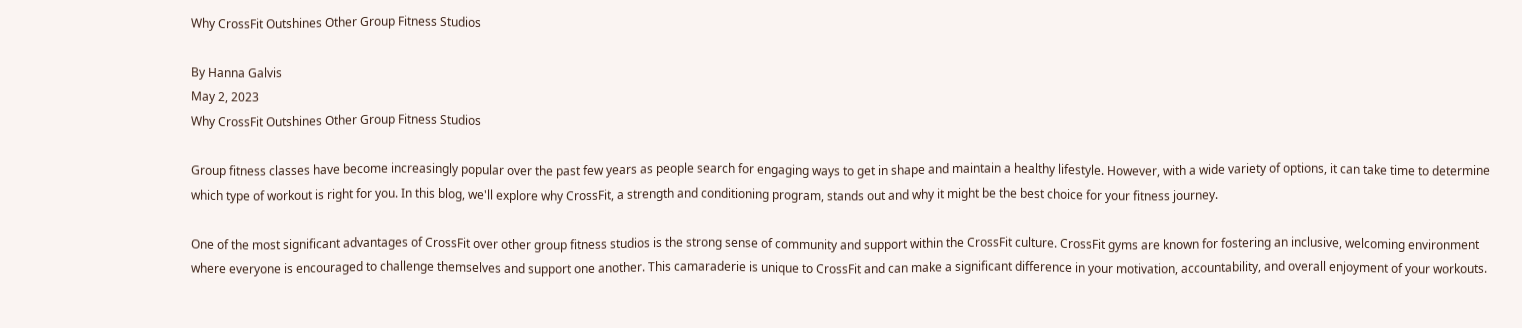Why CrossFit Outshines Other Group Fitness Studios

By Hanna Galvis
May 2, 2023
Why CrossFit Outshines Other Group Fitness Studios

Group fitness classes have become increasingly popular over the past few years as people search for engaging ways to get in shape and maintain a healthy lifestyle. However, with a wide variety of options, it can take time to determine which type of workout is right for you. In this blog, we'll explore why CrossFit, a strength and conditioning program, stands out and why it might be the best choice for your fitness journey.

One of the most significant advantages of CrossFit over other group fitness studios is the strong sense of community and support within the CrossFit culture. CrossFit gyms are known for fostering an inclusive, welcoming environment where everyone is encouraged to challenge themselves and support one another. This camaraderie is unique to CrossFit and can make a significant difference in your motivation, accountability, and overall enjoyment of your workouts.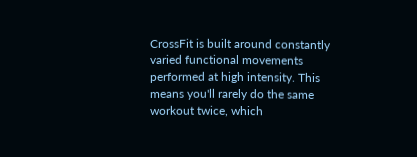CrossFit is built around constantly varied functional movements performed at high intensity. This means you'll rarely do the same workout twice, which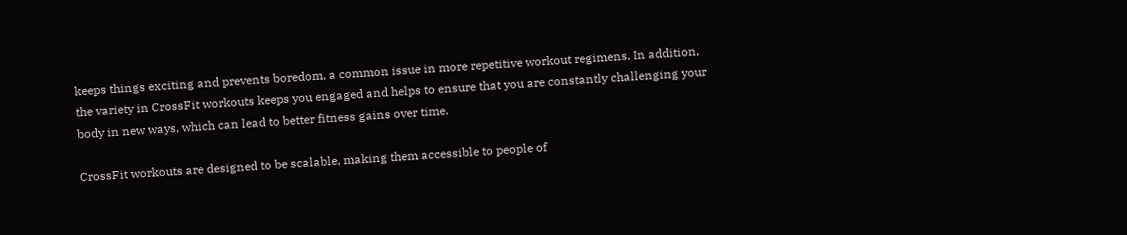keeps things exciting and prevents boredom, a common issue in more repetitive workout regimens. In addition, the variety in CrossFit workouts keeps you engaged and helps to ensure that you are constantly challenging your body in new ways, which can lead to better fitness gains over time.

CrossFit workouts are designed to be scalable, making them accessible to people of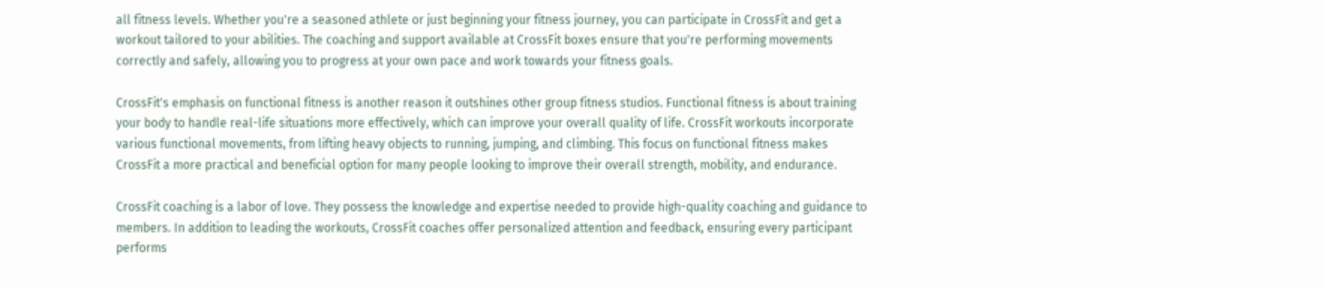all fitness levels. Whether you're a seasoned athlete or just beginning your fitness journey, you can participate in CrossFit and get a workout tailored to your abilities. The coaching and support available at CrossFit boxes ensure that you're performing movements correctly and safely, allowing you to progress at your own pace and work towards your fitness goals.

CrossFit's emphasis on functional fitness is another reason it outshines other group fitness studios. Functional fitness is about training your body to handle real-life situations more effectively, which can improve your overall quality of life. CrossFit workouts incorporate various functional movements, from lifting heavy objects to running, jumping, and climbing. This focus on functional fitness makes CrossFit a more practical and beneficial option for many people looking to improve their overall strength, mobility, and endurance.

CrossFit coaching is a labor of love. They possess the knowledge and expertise needed to provide high-quality coaching and guidance to members. In addition to leading the workouts, CrossFit coaches offer personalized attention and feedback, ensuring every participant performs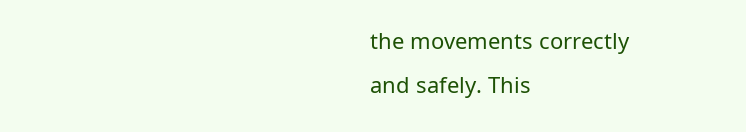the movements correctly and safely. This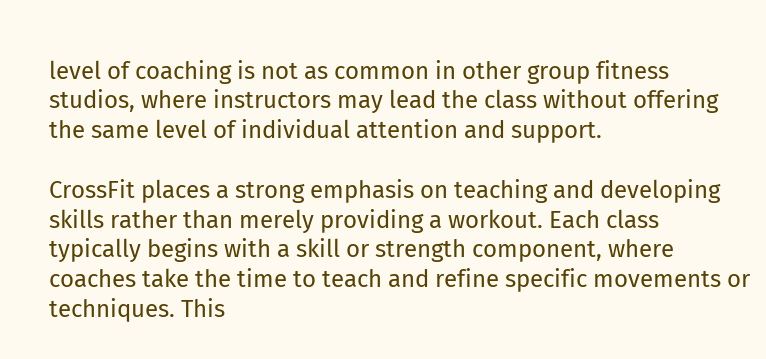level of coaching is not as common in other group fitness studios, where instructors may lead the class without offering the same level of individual attention and support.

CrossFit places a strong emphasis on teaching and developing skills rather than merely providing a workout. Each class typically begins with a skill or strength component, where coaches take the time to teach and refine specific movements or techniques. This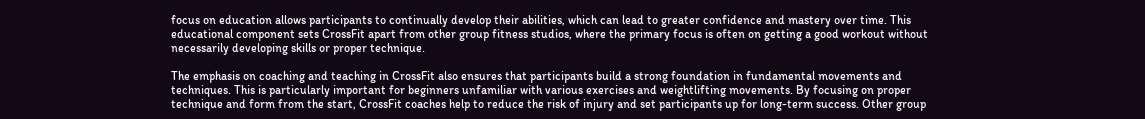focus on education allows participants to continually develop their abilities, which can lead to greater confidence and mastery over time. This educational component sets CrossFit apart from other group fitness studios, where the primary focus is often on getting a good workout without necessarily developing skills or proper technique.

The emphasis on coaching and teaching in CrossFit also ensures that participants build a strong foundation in fundamental movements and techniques. This is particularly important for beginners unfamiliar with various exercises and weightlifting movements. By focusing on proper technique and form from the start, CrossFit coaches help to reduce the risk of injury and set participants up for long-term success. Other group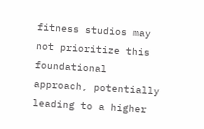fitness studios may not prioritize this foundational approach, potentially leading to a higher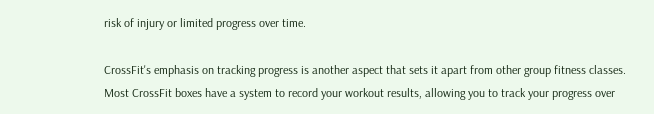risk of injury or limited progress over time.

CrossFit's emphasis on tracking progress is another aspect that sets it apart from other group fitness classes. Most CrossFit boxes have a system to record your workout results, allowing you to track your progress over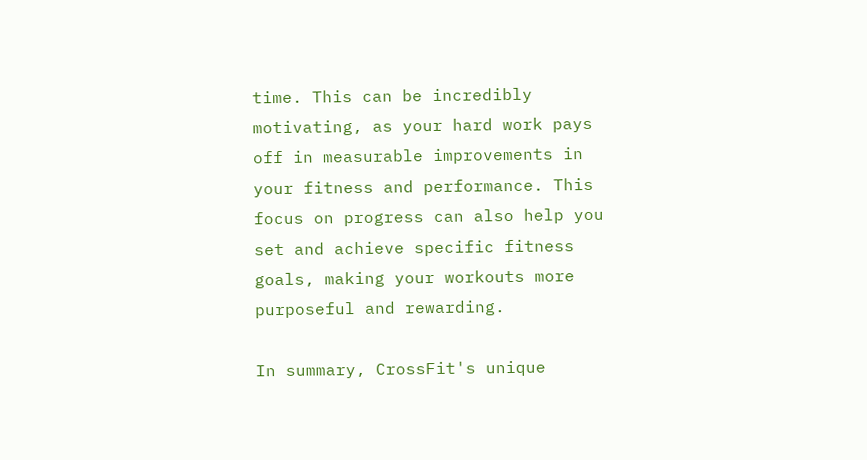time. This can be incredibly motivating, as your hard work pays off in measurable improvements in your fitness and performance. This focus on progress can also help you set and achieve specific fitness goals, making your workouts more purposeful and rewarding.

In summary, CrossFit's unique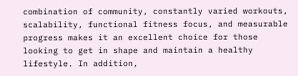combination of community, constantly varied workouts, scalability, functional fitness focus, and measurable progress makes it an excellent choice for those looking to get in shape and maintain a healthy lifestyle. In addition,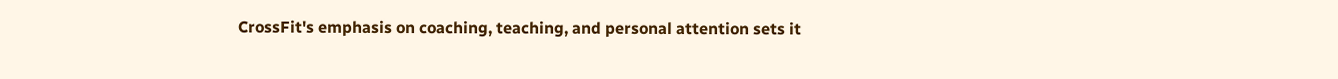CrossFit's emphasis on coaching, teaching, and personal attention sets it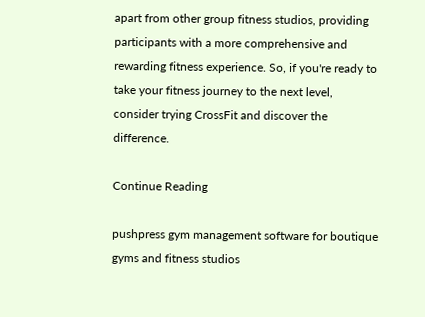apart from other group fitness studios, providing participants with a more comprehensive and rewarding fitness experience. So, if you're ready to take your fitness journey to the next level, consider trying CrossFit and discover the difference.

Continue Reading

pushpress gym management software for boutique gyms and fitness studios